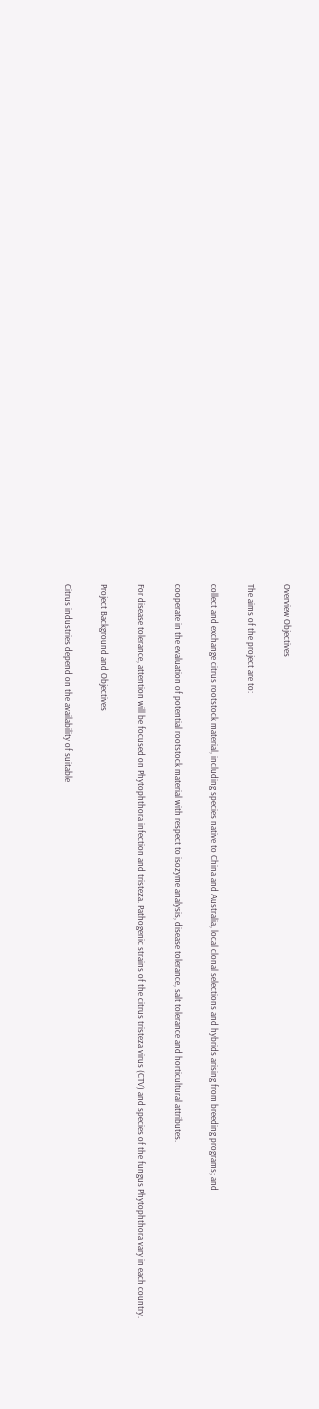Overview Objectives

The aims of the project are to:

collect and exchange citrus rootstock material, including species native to China and Australia, local clonal selections and hybrids arising from breeding programs; and

cooperate in the evaluation of potential rootstock material with respect to isozyme analysis, disease tolerance, salt tolerance and horticultural attributes.

For disease tolerance, attention will be focused on Phytophthora infection and tristeza. Pathogenic strains of the citrus tristeza virus (CTV) and species of the fungus Phytophthora vary in each country.

Project Background and Objectives

Citrus industries depend on the availability of suitable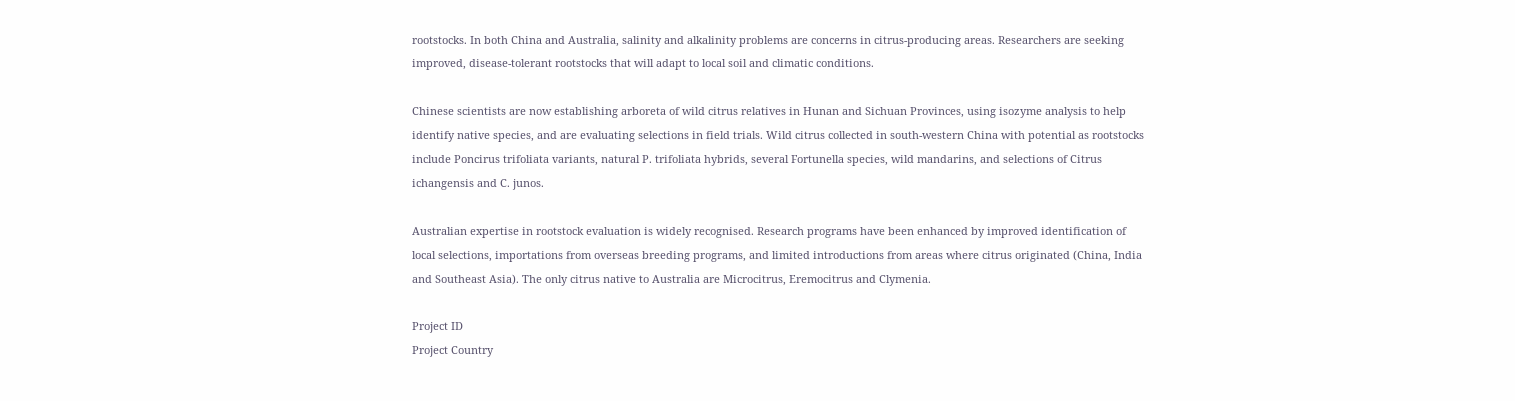rootstocks. In both China and Australia, salinity and alkalinity problems are concerns in citrus-producing areas. Researchers are seeking improved, disease-tolerant rootstocks that will adapt to local soil and climatic conditions.

Chinese scientists are now establishing arboreta of wild citrus relatives in Hunan and Sichuan Provinces, using isozyme analysis to help identify native species, and are evaluating selections in field trials. Wild citrus collected in south-western China with potential as rootstocks include Poncirus trifoliata variants, natural P. trifoliata hybrids, several Fortunella species, wild mandarins, and selections of Citrus ichangensis and C. junos.

Australian expertise in rootstock evaluation is widely recognised. Research programs have been enhanced by improved identification of local selections, importations from overseas breeding programs, and limited introductions from areas where citrus originated (China, India and Southeast Asia). The only citrus native to Australia are Microcitrus, Eremocitrus and Clymenia.

Project ID
Project Country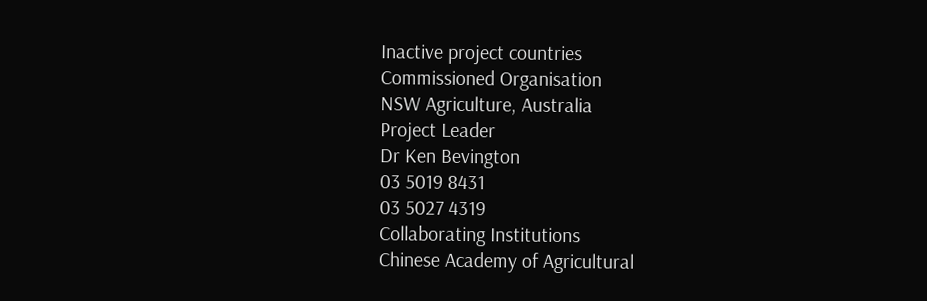Inactive project countries
Commissioned Organisation
NSW Agriculture, Australia
Project Leader
Dr Ken Bevington
03 5019 8431
03 5027 4319
Collaborating Institutions
Chinese Academy of Agricultural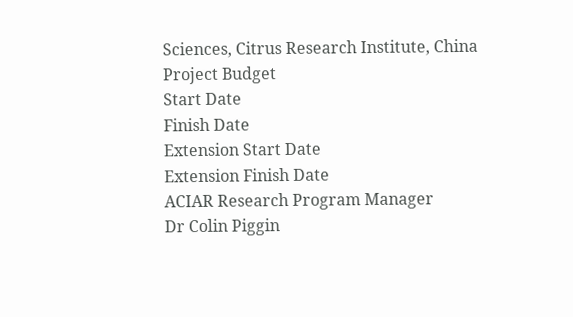Sciences, Citrus Research Institute, China
Project Budget
Start Date
Finish Date
Extension Start Date
Extension Finish Date
ACIAR Research Program Manager
Dr Colin Piggin